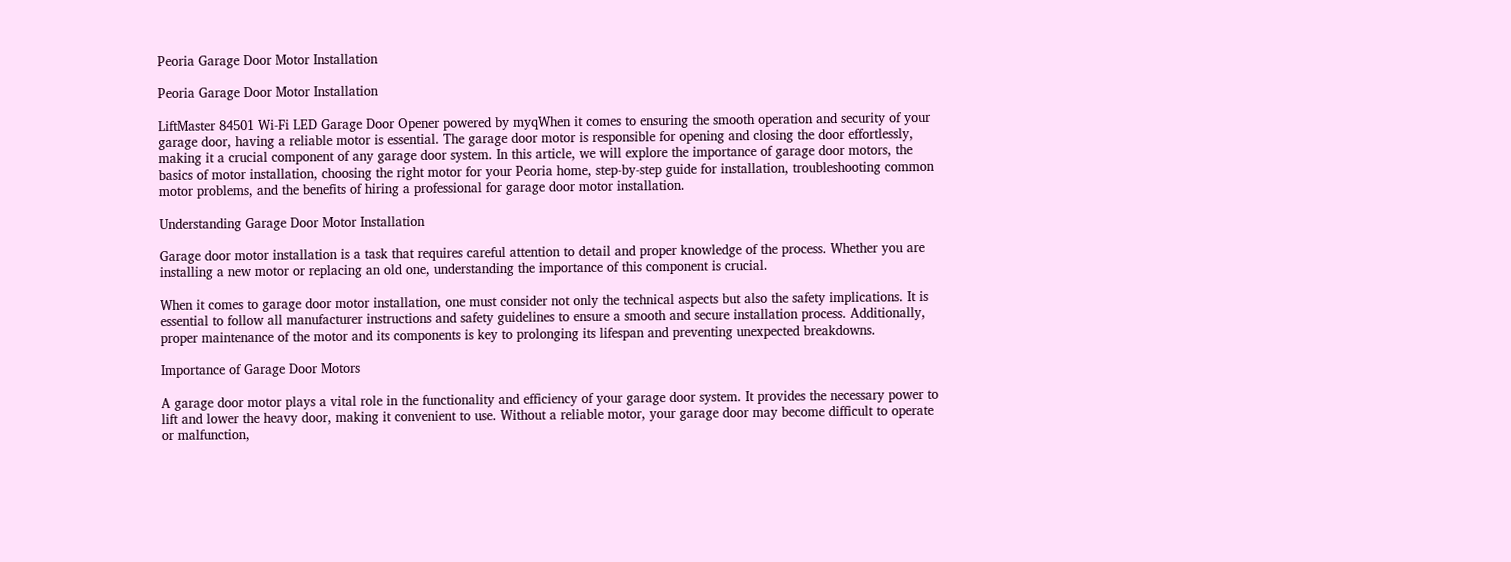Peoria Garage Door Motor Installation

Peoria Garage Door Motor Installation

LiftMaster 84501 Wi-Fi LED Garage Door Opener powered by myqWhen it comes to ensuring the smooth operation and security of your garage door, having a reliable motor is essential. The garage door motor is responsible for opening and closing the door effortlessly, making it a crucial component of any garage door system. In this article, we will explore the importance of garage door motors, the basics of motor installation, choosing the right motor for your Peoria home, step-by-step guide for installation, troubleshooting common motor problems, and the benefits of hiring a professional for garage door motor installation.

Understanding Garage Door Motor Installation

Garage door motor installation is a task that requires careful attention to detail and proper knowledge of the process. Whether you are installing a new motor or replacing an old one, understanding the importance of this component is crucial.

When it comes to garage door motor installation, one must consider not only the technical aspects but also the safety implications. It is essential to follow all manufacturer instructions and safety guidelines to ensure a smooth and secure installation process. Additionally, proper maintenance of the motor and its components is key to prolonging its lifespan and preventing unexpected breakdowns.

Importance of Garage Door Motors

A garage door motor plays a vital role in the functionality and efficiency of your garage door system. It provides the necessary power to lift and lower the heavy door, making it convenient to use. Without a reliable motor, your garage door may become difficult to operate or malfunction,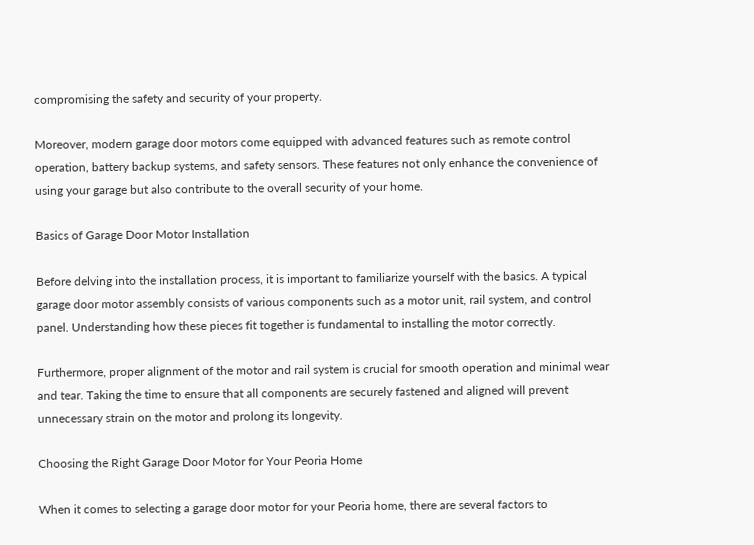compromising the safety and security of your property.

Moreover, modern garage door motors come equipped with advanced features such as remote control operation, battery backup systems, and safety sensors. These features not only enhance the convenience of using your garage but also contribute to the overall security of your home.

Basics of Garage Door Motor Installation

Before delving into the installation process, it is important to familiarize yourself with the basics. A typical garage door motor assembly consists of various components such as a motor unit, rail system, and control panel. Understanding how these pieces fit together is fundamental to installing the motor correctly.

Furthermore, proper alignment of the motor and rail system is crucial for smooth operation and minimal wear and tear. Taking the time to ensure that all components are securely fastened and aligned will prevent unnecessary strain on the motor and prolong its longevity.

Choosing the Right Garage Door Motor for Your Peoria Home

When it comes to selecting a garage door motor for your Peoria home, there are several factors to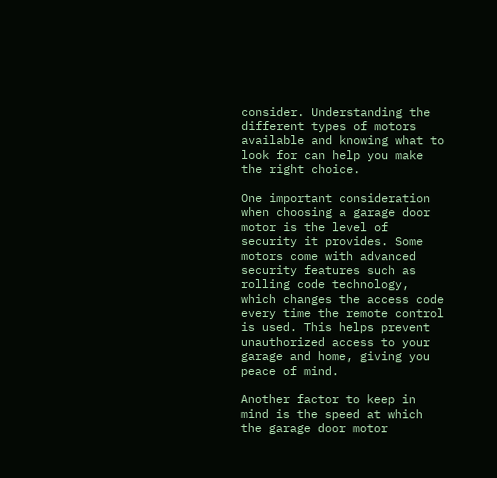consider. Understanding the different types of motors available and knowing what to look for can help you make the right choice.

One important consideration when choosing a garage door motor is the level of security it provides. Some motors come with advanced security features such as rolling code technology, which changes the access code every time the remote control is used. This helps prevent unauthorized access to your garage and home, giving you peace of mind.

Another factor to keep in mind is the speed at which the garage door motor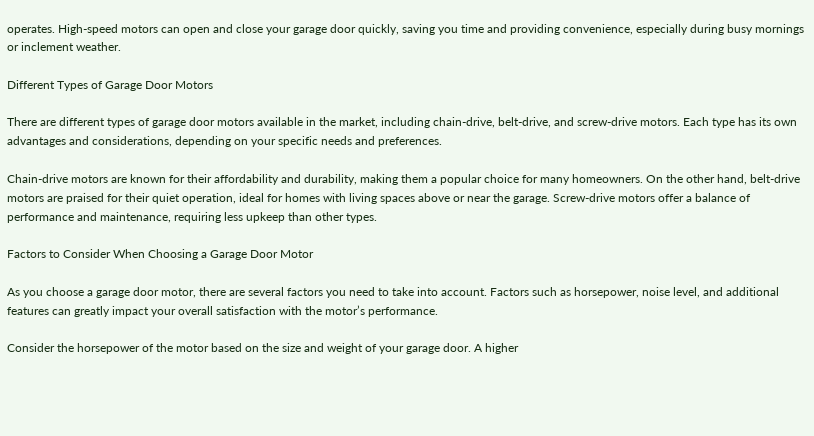operates. High-speed motors can open and close your garage door quickly, saving you time and providing convenience, especially during busy mornings or inclement weather.

Different Types of Garage Door Motors

There are different types of garage door motors available in the market, including chain-drive, belt-drive, and screw-drive motors. Each type has its own advantages and considerations, depending on your specific needs and preferences.

Chain-drive motors are known for their affordability and durability, making them a popular choice for many homeowners. On the other hand, belt-drive motors are praised for their quiet operation, ideal for homes with living spaces above or near the garage. Screw-drive motors offer a balance of performance and maintenance, requiring less upkeep than other types.

Factors to Consider When Choosing a Garage Door Motor

As you choose a garage door motor, there are several factors you need to take into account. Factors such as horsepower, noise level, and additional features can greatly impact your overall satisfaction with the motor’s performance.

Consider the horsepower of the motor based on the size and weight of your garage door. A higher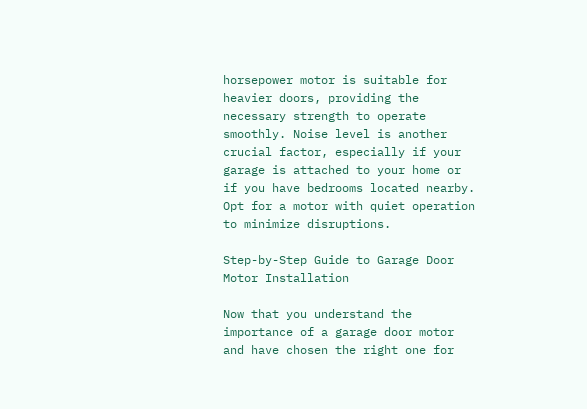horsepower motor is suitable for heavier doors, providing the necessary strength to operate smoothly. Noise level is another crucial factor, especially if your garage is attached to your home or if you have bedrooms located nearby. Opt for a motor with quiet operation to minimize disruptions.

Step-by-Step Guide to Garage Door Motor Installation

Now that you understand the importance of a garage door motor and have chosen the right one for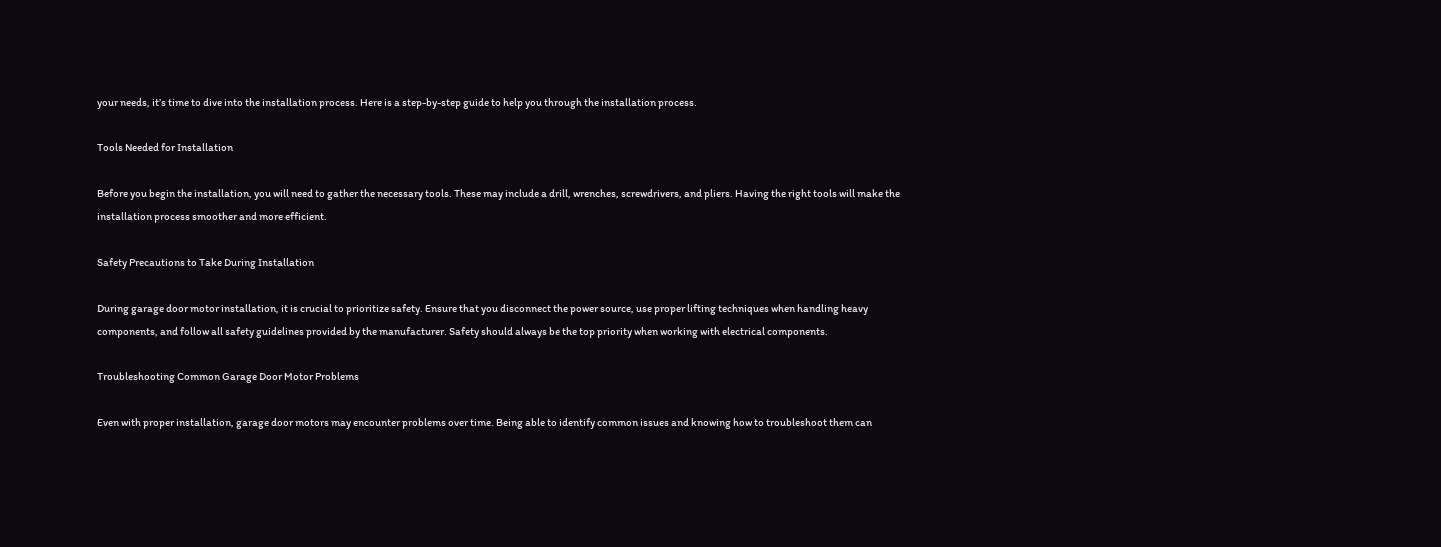your needs, it’s time to dive into the installation process. Here is a step-by-step guide to help you through the installation process.

Tools Needed for Installation

Before you begin the installation, you will need to gather the necessary tools. These may include a drill, wrenches, screwdrivers, and pliers. Having the right tools will make the installation process smoother and more efficient.

Safety Precautions to Take During Installation

During garage door motor installation, it is crucial to prioritize safety. Ensure that you disconnect the power source, use proper lifting techniques when handling heavy components, and follow all safety guidelines provided by the manufacturer. Safety should always be the top priority when working with electrical components.

Troubleshooting Common Garage Door Motor Problems

Even with proper installation, garage door motors may encounter problems over time. Being able to identify common issues and knowing how to troubleshoot them can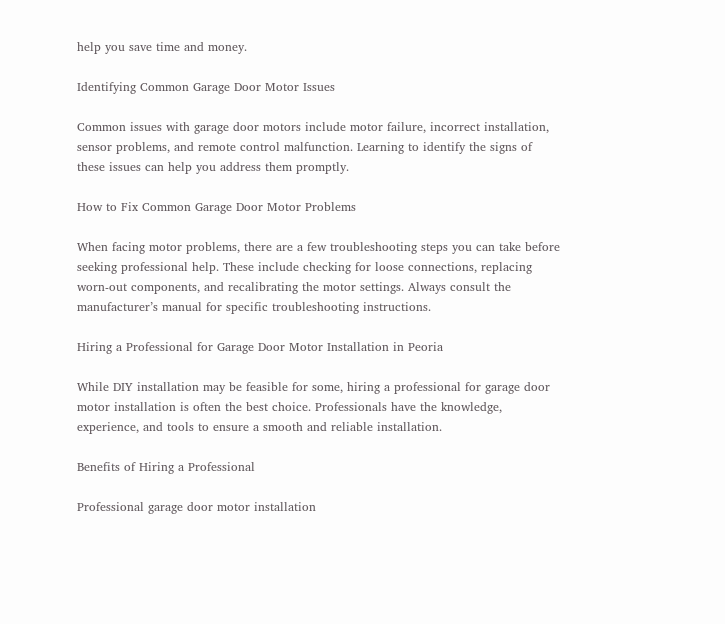help you save time and money.

Identifying Common Garage Door Motor Issues

Common issues with garage door motors include motor failure, incorrect installation, sensor problems, and remote control malfunction. Learning to identify the signs of these issues can help you address them promptly.

How to Fix Common Garage Door Motor Problems

When facing motor problems, there are a few troubleshooting steps you can take before seeking professional help. These include checking for loose connections, replacing worn-out components, and recalibrating the motor settings. Always consult the manufacturer’s manual for specific troubleshooting instructions.

Hiring a Professional for Garage Door Motor Installation in Peoria

While DIY installation may be feasible for some, hiring a professional for garage door motor installation is often the best choice. Professionals have the knowledge, experience, and tools to ensure a smooth and reliable installation.

Benefits of Hiring a Professional

Professional garage door motor installation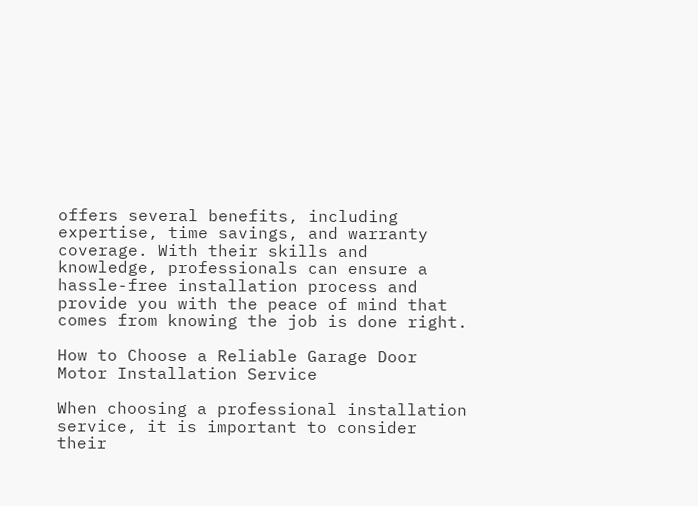offers several benefits, including expertise, time savings, and warranty coverage. With their skills and knowledge, professionals can ensure a hassle-free installation process and provide you with the peace of mind that comes from knowing the job is done right.

How to Choose a Reliable Garage Door Motor Installation Service

When choosing a professional installation service, it is important to consider their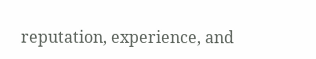reputation, experience, and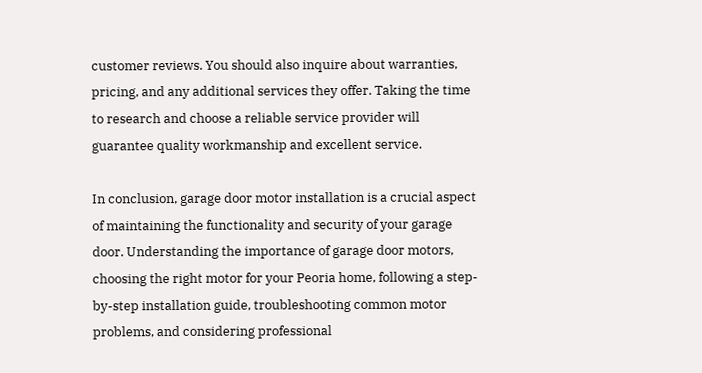customer reviews. You should also inquire about warranties, pricing, and any additional services they offer. Taking the time to research and choose a reliable service provider will guarantee quality workmanship and excellent service.

In conclusion, garage door motor installation is a crucial aspect of maintaining the functionality and security of your garage door. Understanding the importance of garage door motors, choosing the right motor for your Peoria home, following a step-by-step installation guide, troubleshooting common motor problems, and considering professional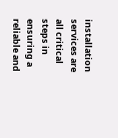installation services are all critical steps in ensuring a reliable and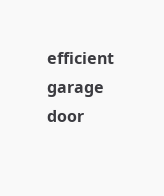efficient garage door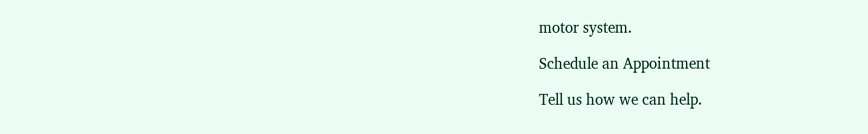motor system.

Schedule an Appointment

Tell us how we can help.